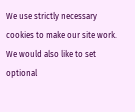We use strictly necessary cookies to make our site work. We would also like to set optional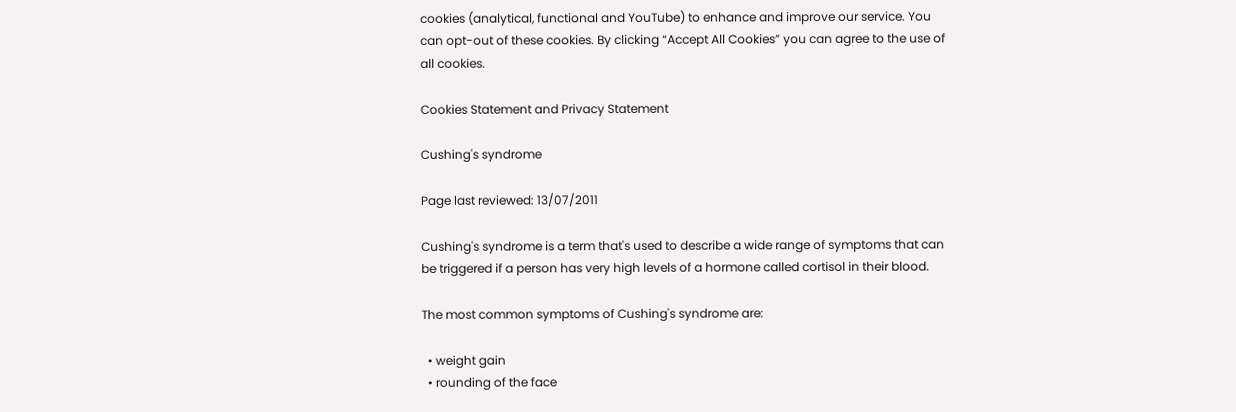cookies (analytical, functional and YouTube) to enhance and improve our service. You can opt-out of these cookies. By clicking “Accept All Cookies” you can agree to the use of all cookies.

Cookies Statement and Privacy Statement

Cushing's syndrome

Page last reviewed: 13/07/2011

Cushing's syndrome is a term that's used to describe a wide range of symptoms that can be triggered if a person has very high levels of a hormone called cortisol in their blood.

The most common symptoms of Cushing's syndrome are:

  • weight gain
  • rounding of the face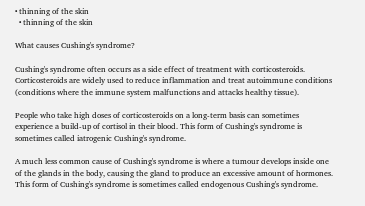• thinning of the skin
  • thinning of the skin

What causes Cushing's syndrome?

Cushing's syndrome often occurs as a side effect of treatment with corticosteroids. Corticosteroids are widely used to reduce inflammation and treat autoimmune conditions (conditions where the immune system malfunctions and attacks healthy tissue).

People who take high doses of corticosteroids on a long-term basis can sometimes experience a build-up of cortisol in their blood. This form of Cushing's syndrome is sometimes called iatrogenic Cushing's syndrome.

A much less common cause of Cushing's syndrome is where a tumour develops inside one of the glands in the body, causing the gland to produce an excessive amount of hormones. This form of Cushing's syndrome is sometimes called endogenous Cushing's syndrome.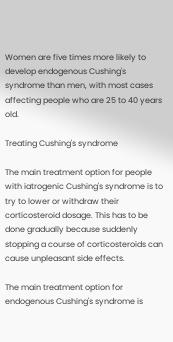Women are five times more likely to develop endogenous Cushing's syndrome than men, with most cases affecting people who are 25 to 40 years old.

Treating Cushing's syndrome

The main treatment option for people with iatrogenic Cushing's syndrome is to try to lower or withdraw their corticosteroid dosage. This has to be done gradually because suddenly stopping a course of corticosteroids can cause unpleasant side effects.

The main treatment option for endogenous Cushing's syndrome is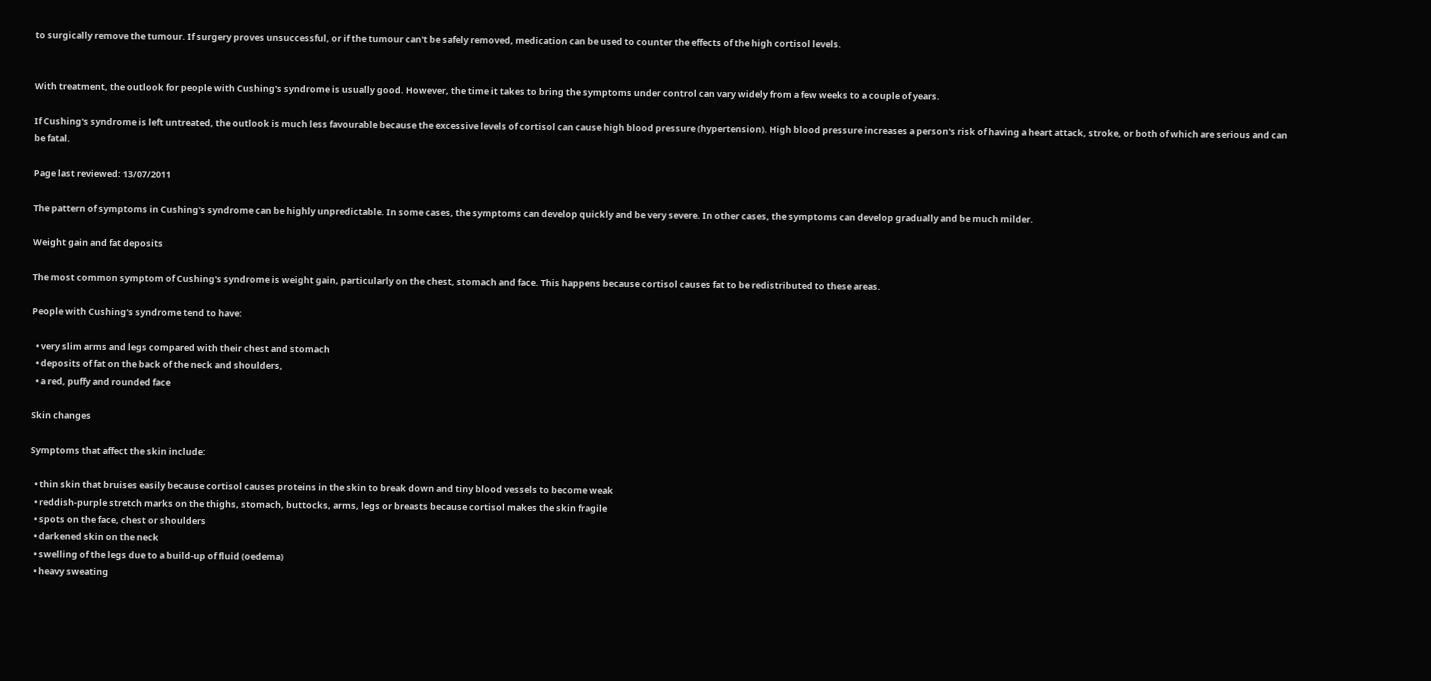to surgically remove the tumour. If surgery proves unsuccessful, or if the tumour can't be safely removed, medication can be used to counter the effects of the high cortisol levels.


With treatment, the outlook for people with Cushing's syndrome is usually good. However, the time it takes to bring the symptoms under control can vary widely from a few weeks to a couple of years.

If Cushing's syndrome is left untreated, the outlook is much less favourable because the excessive levels of cortisol can cause high blood pressure (hypertension). High blood pressure increases a person's risk of having a heart attack, stroke, or both of which are serious and can be fatal.

Page last reviewed: 13/07/2011

The pattern of symptoms in Cushing's syndrome can be highly unpredictable. In some cases, the symptoms can develop quickly and be very severe. In other cases, the symptoms can develop gradually and be much milder.

Weight gain and fat deposits

The most common symptom of Cushing's syndrome is weight gain, particularly on the chest, stomach and face. This happens because cortisol causes fat to be redistributed to these areas.

People with Cushing's syndrome tend to have:

  • very slim arms and legs compared with their chest and stomach
  • deposits of fat on the back of the neck and shoulders,
  • a red, puffy and rounded face

Skin changes

Symptoms that affect the skin include:

  • thin skin that bruises easily because cortisol causes proteins in the skin to break down and tiny blood vessels to become weak
  • reddish-purple stretch marks on the thighs, stomach, buttocks, arms, legs or breasts because cortisol makes the skin fragile
  • spots on the face, chest or shoulders
  • darkened skin on the neck
  • swelling of the legs due to a build-up of fluid (oedema)
  • heavy sweating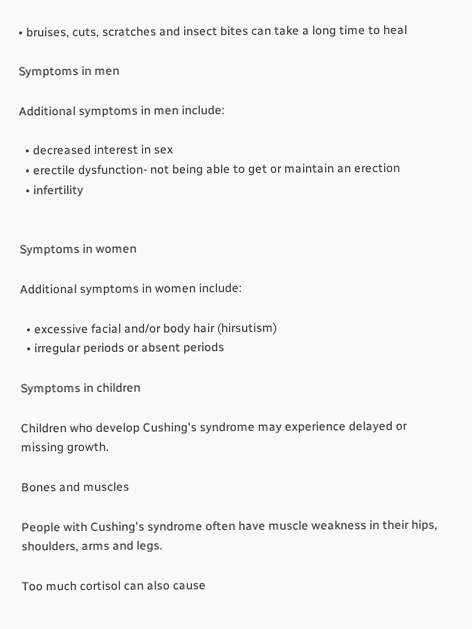• bruises, cuts, scratches and insect bites can take a long time to heal

Symptoms in men

Additional symptoms in men include:

  • decreased interest in sex
  • erectile dysfunction- not being able to get or maintain an erection
  • infertility


Symptoms in women

Additional symptoms in women include:

  • excessive facial and/or body hair (hirsutism)
  • irregular periods or absent periods

Symptoms in children

Children who develop Cushing's syndrome may experience delayed or missing growth.

Bones and muscles

People with Cushing's syndrome often have muscle weakness in their hips, shoulders, arms and legs.

Too much cortisol can also cause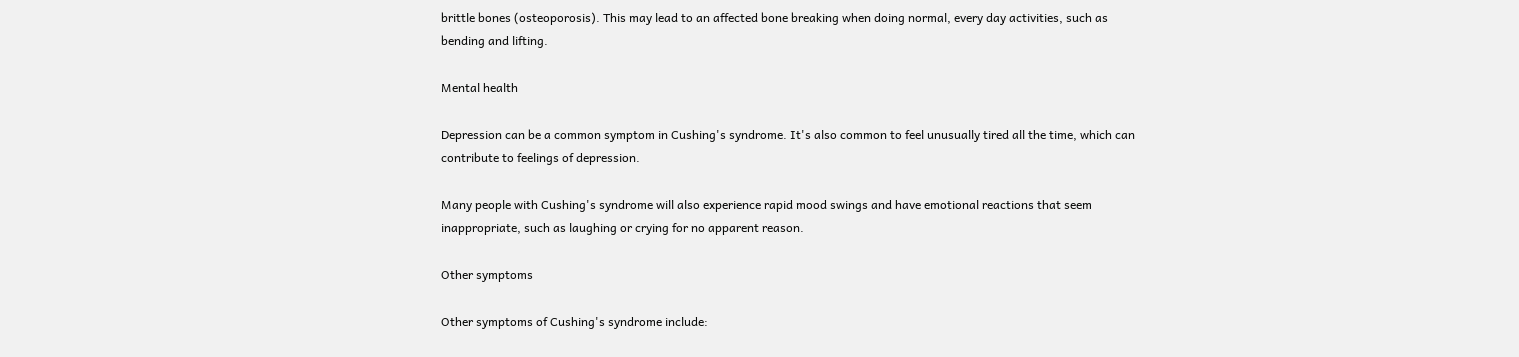brittle bones (osteoporosis). This may lead to an affected bone breaking when doing normal, every day activities, such as bending and lifting.

Mental health

Depression can be a common symptom in Cushing's syndrome. It's also common to feel unusually tired all the time, which can contribute to feelings of depression.

Many people with Cushing's syndrome will also experience rapid mood swings and have emotional reactions that seem inappropriate, such as laughing or crying for no apparent reason.

Other symptoms

Other symptoms of Cushing's syndrome include: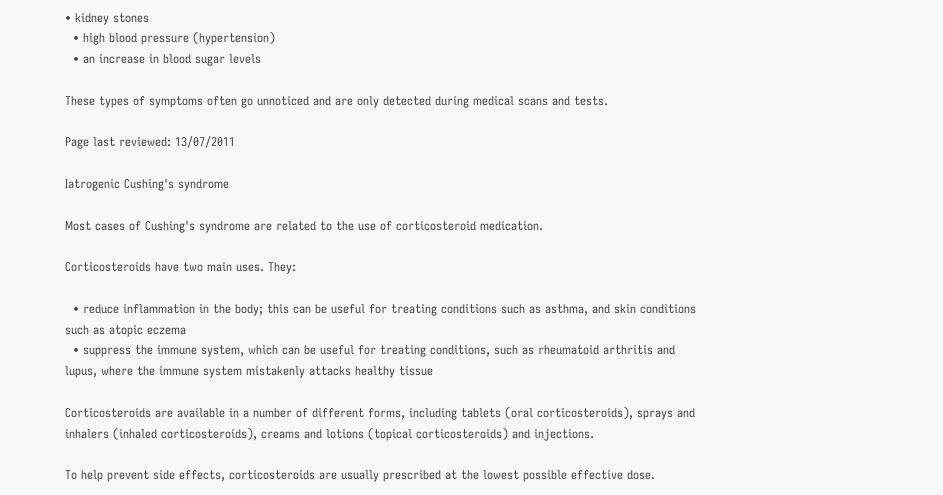• kidney stones
  • high blood pressure (hypertension)
  • an increase in blood sugar levels

These types of symptoms often go unnoticed and are only detected during medical scans and tests.

Page last reviewed: 13/07/2011

Iatrogenic Cushing's syndrome

Most cases of Cushing's syndrome are related to the use of corticosteroid medication.

Corticosteroids have two main uses. They:

  • reduce inflammation in the body; this can be useful for treating conditions such as asthma, and skin conditions such as atopic eczema
  • suppress the immune system, which can be useful for treating conditions, such as rheumatoid arthritis and lupus, where the immune system mistakenly attacks healthy tissue

Corticosteroids are available in a number of different forms, including tablets (oral corticosteroids), sprays and inhalers (inhaled corticosteroids), creams and lotions (topical corticosteroids) and injections.

To help prevent side effects, corticosteroids are usually prescribed at the lowest possible effective dose.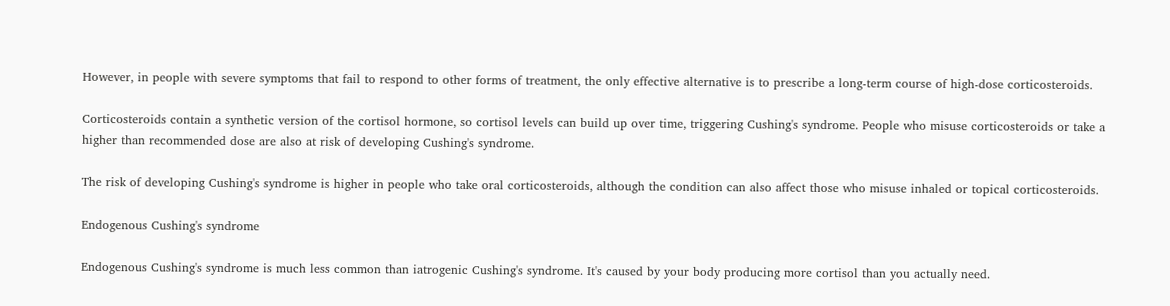However, in people with severe symptoms that fail to respond to other forms of treatment, the only effective alternative is to prescribe a long-term course of high-dose corticosteroids.

Corticosteroids contain a synthetic version of the cortisol hormone, so cortisol levels can build up over time, triggering Cushing's syndrome. People who misuse corticosteroids or take a higher than recommended dose are also at risk of developing Cushing's syndrome.

The risk of developing Cushing's syndrome is higher in people who take oral corticosteroids, although the condition can also affect those who misuse inhaled or topical corticosteroids.

Endogenous Cushing's syndrome

Endogenous Cushing's syndrome is much less common than iatrogenic Cushing's syndrome. It's caused by your body producing more cortisol than you actually need.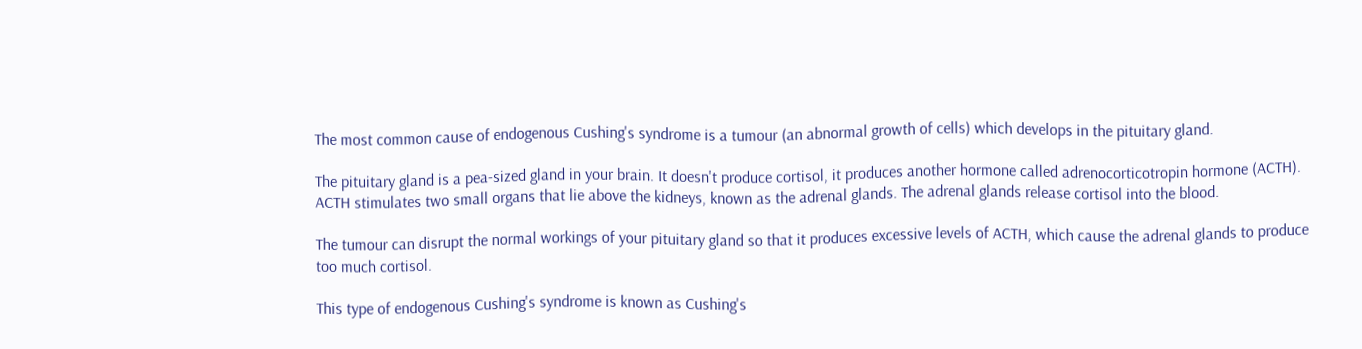The most common cause of endogenous Cushing's syndrome is a tumour (an abnormal growth of cells) which develops in the pituitary gland.

The pituitary gland is a pea-sized gland in your brain. It doesn't produce cortisol, it produces another hormone called adrenocorticotropin hormone (ACTH). ACTH stimulates two small organs that lie above the kidneys, known as the adrenal glands. The adrenal glands release cortisol into the blood.

The tumour can disrupt the normal workings of your pituitary gland so that it produces excessive levels of ACTH, which cause the adrenal glands to produce too much cortisol.

This type of endogenous Cushing's syndrome is known as Cushing's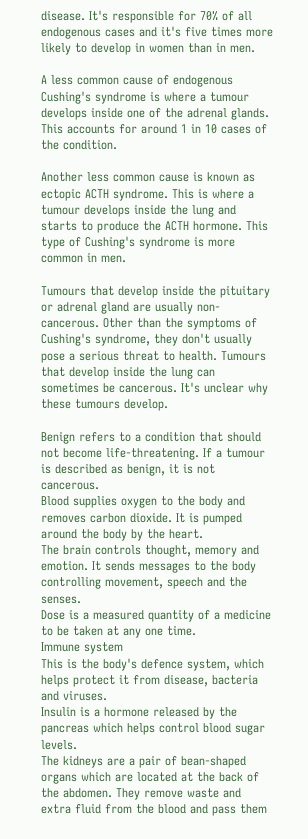disease. It's responsible for 70% of all endogenous cases and it's five times more likely to develop in women than in men.

A less common cause of endogenous Cushing's syndrome is where a tumour develops inside one of the adrenal glands. This accounts for around 1 in 10 cases of the condition.

Another less common cause is known as ectopic ACTH syndrome. This is where a tumour develops inside the lung and starts to produce the ACTH hormone. This type of Cushing's syndrome is more common in men.

Tumours that develop inside the pituitary or adrenal gland are usually non-cancerous. Other than the symptoms of Cushing's syndrome, they don't usually pose a serious threat to health. Tumours that develop inside the lung can sometimes be cancerous. It's unclear why these tumours develop.

Benign refers to a condition that should not become life-threatening. If a tumour is described as benign, it is not cancerous.
Blood supplies oxygen to the body and removes carbon dioxide. It is pumped around the body by the heart.
The brain controls thought, memory and emotion. It sends messages to the body controlling movement, speech and the senses.
Dose is a measured quantity of a medicine to be taken at any one time.
Immune system
This is the body's defence system, which helps protect it from disease, bacteria and viruses.
Insulin is a hormone released by the pancreas which helps control blood sugar levels.
The kidneys are a pair of bean-shaped organs which are located at the back of the abdomen. They remove waste and extra fluid from the blood and pass them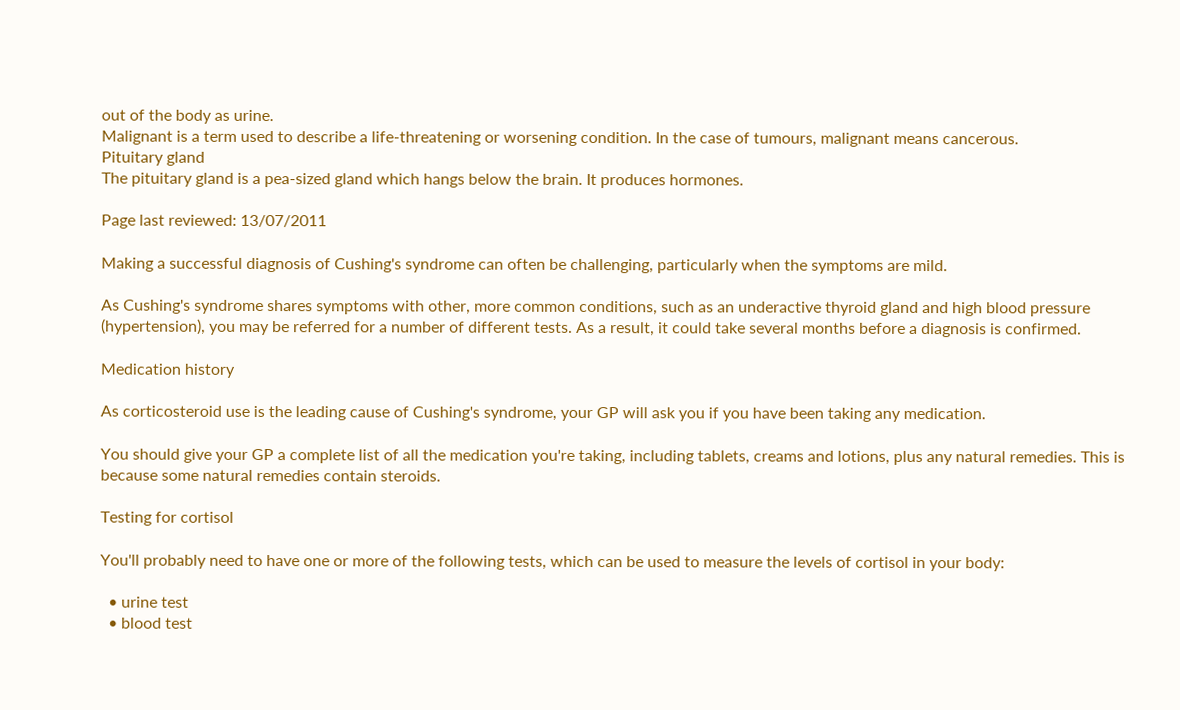out of the body as urine.
Malignant is a term used to describe a life-threatening or worsening condition. In the case of tumours, malignant means cancerous.
Pituitary gland
The pituitary gland is a pea-sized gland which hangs below the brain. It produces hormones.

Page last reviewed: 13/07/2011

Making a successful diagnosis of Cushing's syndrome can often be challenging, particularly when the symptoms are mild.

As Cushing's syndrome shares symptoms with other, more common conditions, such as an underactive thyroid gland and high blood pressure (hypertension), you may be referred for a number of different tests. As a result, it could take several months before a diagnosis is confirmed.

Medication history

As corticosteroid use is the leading cause of Cushing's syndrome, your GP will ask you if you have been taking any medication.

You should give your GP a complete list of all the medication you're taking, including tablets, creams and lotions, plus any natural remedies. This is because some natural remedies contain steroids.

Testing for cortisol

You'll probably need to have one or more of the following tests, which can be used to measure the levels of cortisol in your body:

  • urine test
  • blood test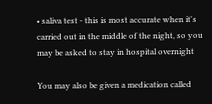• saliva test - this is most accurate when it's carried out in the middle of the night, so you may be asked to stay in hospital overnight

You may also be given a medication called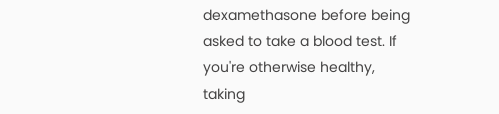dexamethasone before being asked to take a blood test. If you're otherwise healthy, taking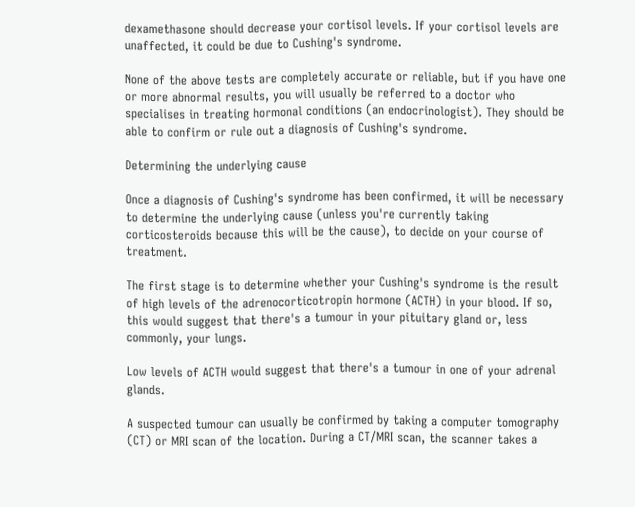dexamethasone should decrease your cortisol levels. If your cortisol levels are unaffected, it could be due to Cushing's syndrome.

None of the above tests are completely accurate or reliable, but if you have one or more abnormal results, you will usually be referred to a doctor who specialises in treating hormonal conditions (an endocrinologist). They should be able to confirm or rule out a diagnosis of Cushing's syndrome.

Determining the underlying cause

Once a diagnosis of Cushing's syndrome has been confirmed, it will be necessary to determine the underlying cause (unless you're currently taking corticosteroids because this will be the cause), to decide on your course of treatment.

The first stage is to determine whether your Cushing's syndrome is the result of high levels of the adrenocorticotropin hormone (ACTH) in your blood. If so, this would suggest that there's a tumour in your pituitary gland or, less commonly, your lungs.

Low levels of ACTH would suggest that there's a tumour in one of your adrenal glands.

A suspected tumour can usually be confirmed by taking a computer tomography (CT) or MRI scan of the location. During a CT/MRI scan, the scanner takes a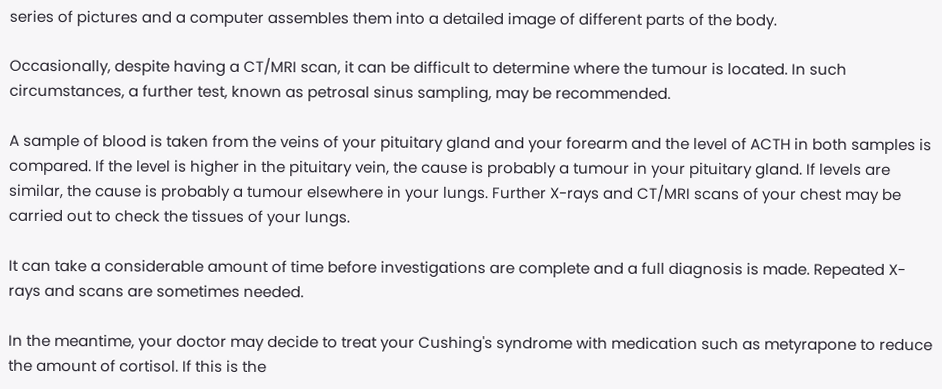series of pictures and a computer assembles them into a detailed image of different parts of the body.

Occasionally, despite having a CT/MRI scan, it can be difficult to determine where the tumour is located. In such circumstances, a further test, known as petrosal sinus sampling, may be recommended.

A sample of blood is taken from the veins of your pituitary gland and your forearm and the level of ACTH in both samples is compared. If the level is higher in the pituitary vein, the cause is probably a tumour in your pituitary gland. If levels are similar, the cause is probably a tumour elsewhere in your lungs. Further X-rays and CT/MRI scans of your chest may be carried out to check the tissues of your lungs.

It can take a considerable amount of time before investigations are complete and a full diagnosis is made. Repeated X-rays and scans are sometimes needed.

In the meantime, your doctor may decide to treat your Cushing's syndrome with medication such as metyrapone to reduce the amount of cortisol. If this is the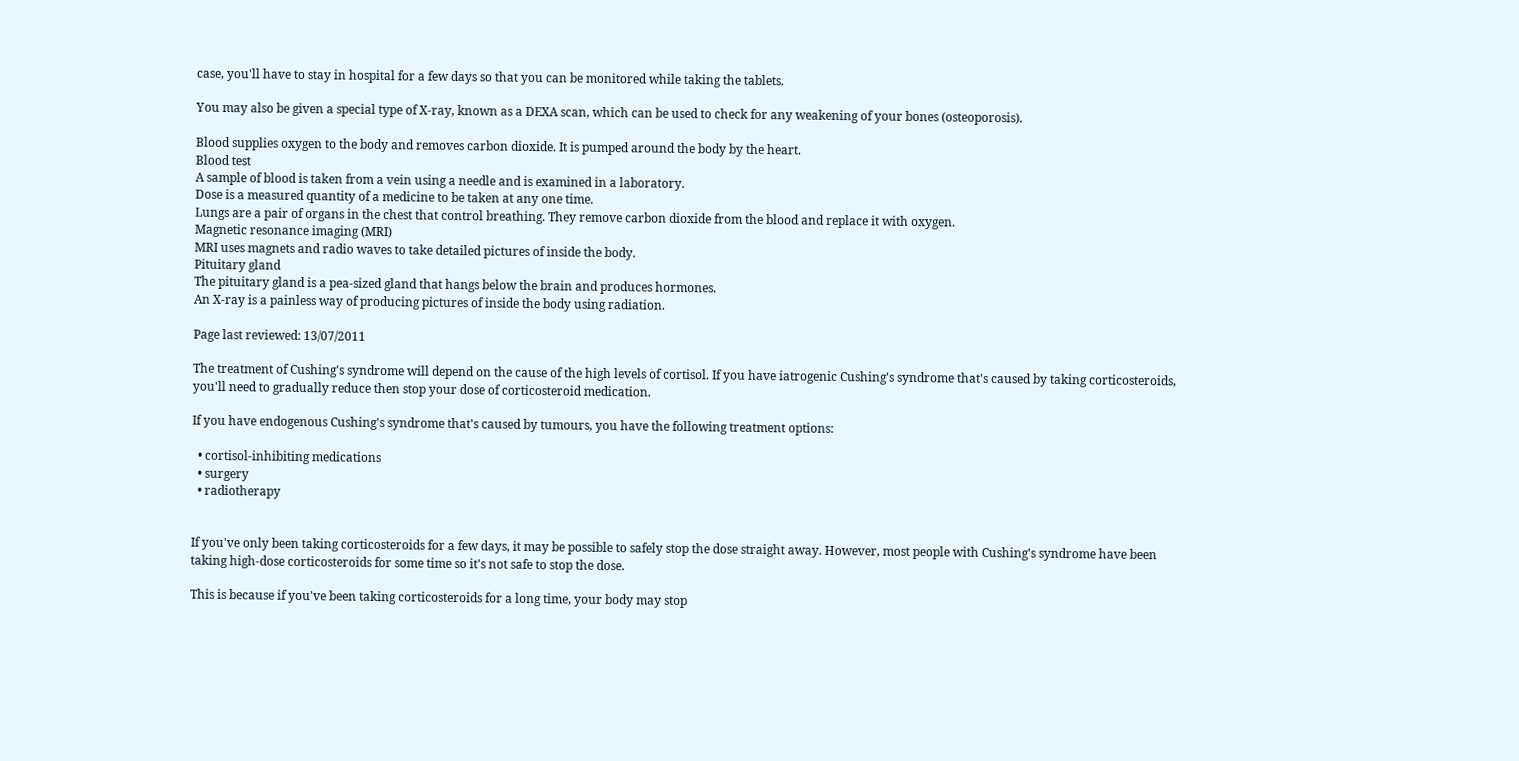case, you'll have to stay in hospital for a few days so that you can be monitored while taking the tablets.

You may also be given a special type of X-ray, known as a DEXA scan, which can be used to check for any weakening of your bones (osteoporosis).

Blood supplies oxygen to the body and removes carbon dioxide. It is pumped around the body by the heart.
Blood test
A sample of blood is taken from a vein using a needle and is examined in a laboratory.
Dose is a measured quantity of a medicine to be taken at any one time.
Lungs are a pair of organs in the chest that control breathing. They remove carbon dioxide from the blood and replace it with oxygen.
Magnetic resonance imaging (MRI)
MRI uses magnets and radio waves to take detailed pictures of inside the body.
Pituitary gland
The pituitary gland is a pea-sized gland that hangs below the brain and produces hormones.
An X-ray is a painless way of producing pictures of inside the body using radiation.

Page last reviewed: 13/07/2011

The treatment of Cushing's syndrome will depend on the cause of the high levels of cortisol. If you have iatrogenic Cushing's syndrome that's caused by taking corticosteroids, you'll need to gradually reduce then stop your dose of corticosteroid medication.

If you have endogenous Cushing's syndrome that's caused by tumours, you have the following treatment options:

  • cortisol-inhibiting medications
  • surgery
  • radiotherapy


If you've only been taking corticosteroids for a few days, it may be possible to safely stop the dose straight away. However, most people with Cushing's syndrome have been taking high-dose corticosteroids for some time so it's not safe to stop the dose.

This is because if you've been taking corticosteroids for a long time, your body may stop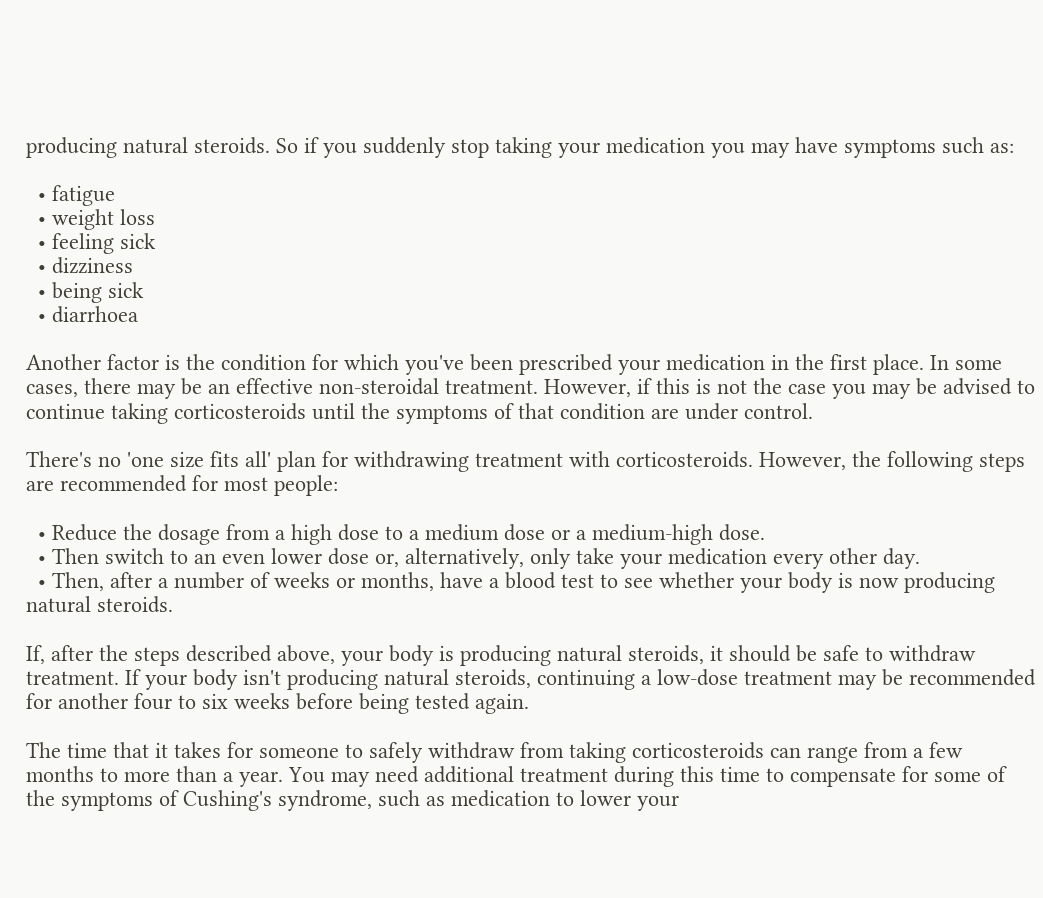producing natural steroids. So if you suddenly stop taking your medication you may have symptoms such as:

  • fatigue
  • weight loss
  • feeling sick
  • dizziness
  • being sick
  • diarrhoea

Another factor is the condition for which you've been prescribed your medication in the first place. In some cases, there may be an effective non-steroidal treatment. However, if this is not the case you may be advised to continue taking corticosteroids until the symptoms of that condition are under control.

There's no 'one size fits all' plan for withdrawing treatment with corticosteroids. However, the following steps are recommended for most people:

  • Reduce the dosage from a high dose to a medium dose or a medium-high dose.
  • Then switch to an even lower dose or, alternatively, only take your medication every other day.
  • Then, after a number of weeks or months, have a blood test to see whether your body is now producing natural steroids.

If, after the steps described above, your body is producing natural steroids, it should be safe to withdraw treatment. If your body isn't producing natural steroids, continuing a low-dose treatment may be recommended for another four to six weeks before being tested again.

The time that it takes for someone to safely withdraw from taking corticosteroids can range from a few months to more than a year. You may need additional treatment during this time to compensate for some of the symptoms of Cushing's syndrome, such as medication to lower your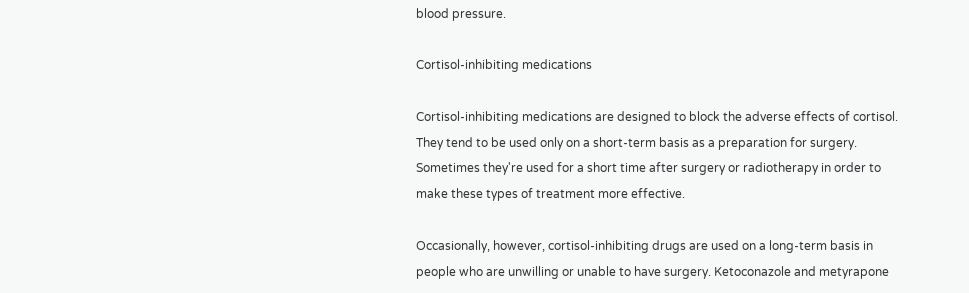blood pressure.

Cortisol-inhibiting medications

Cortisol-inhibiting medications are designed to block the adverse effects of cortisol. They tend to be used only on a short-term basis as a preparation for surgery. Sometimes they're used for a short time after surgery or radiotherapy in order to make these types of treatment more effective.

Occasionally, however, cortisol-inhibiting drugs are used on a long-term basis in people who are unwilling or unable to have surgery. Ketoconazole and metyrapone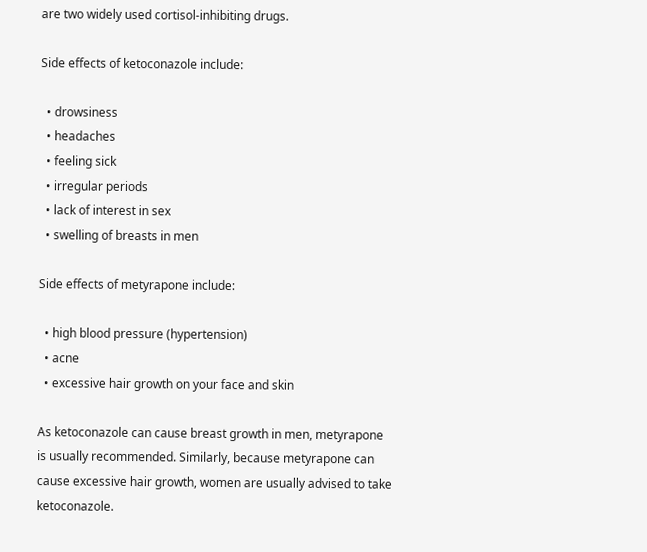are two widely used cortisol-inhibiting drugs.

Side effects of ketoconazole include:

  • drowsiness
  • headaches
  • feeling sick
  • irregular periods
  • lack of interest in sex
  • swelling of breasts in men

Side effects of metyrapone include:

  • high blood pressure (hypertension)
  • acne
  • excessive hair growth on your face and skin

As ketoconazole can cause breast growth in men, metyrapone is usually recommended. Similarly, because metyrapone can cause excessive hair growth, women are usually advised to take ketoconazole.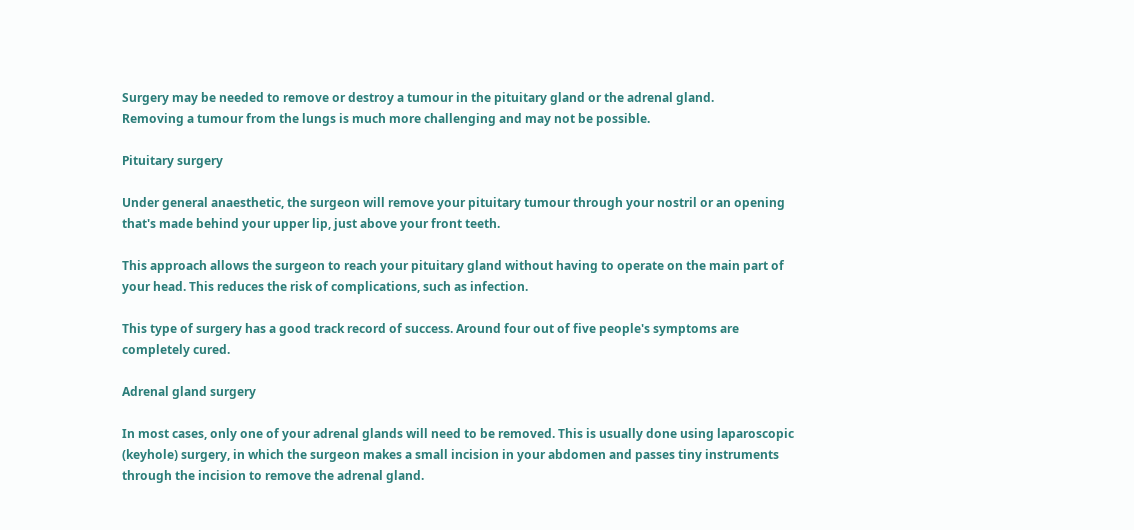Surgery may be needed to remove or destroy a tumour in the pituitary gland or the adrenal gland.
Removing a tumour from the lungs is much more challenging and may not be possible.

Pituitary surgery

Under general anaesthetic, the surgeon will remove your pituitary tumour through your nostril or an opening that's made behind your upper lip, just above your front teeth.

This approach allows the surgeon to reach your pituitary gland without having to operate on the main part of your head. This reduces the risk of complications, such as infection.

This type of surgery has a good track record of success. Around four out of five people's symptoms are completely cured.

Adrenal gland surgery

In most cases, only one of your adrenal glands will need to be removed. This is usually done using laparoscopic (keyhole) surgery, in which the surgeon makes a small incision in your abdomen and passes tiny instruments through the incision to remove the adrenal gland.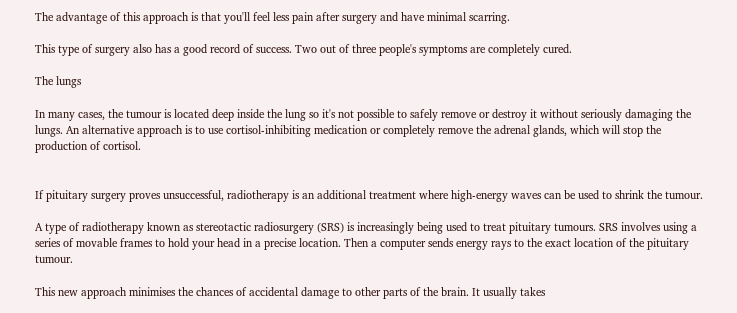The advantage of this approach is that you'll feel less pain after surgery and have minimal scarring.

This type of surgery also has a good record of success. Two out of three people's symptoms are completely cured.

The lungs

In many cases, the tumour is located deep inside the lung so it's not possible to safely remove or destroy it without seriously damaging the lungs. An alternative approach is to use cortisol-inhibiting medication or completely remove the adrenal glands, which will stop the production of cortisol.


If pituitary surgery proves unsuccessful, radiotherapy is an additional treatment where high-energy waves can be used to shrink the tumour.

A type of radiotherapy known as stereotactic radiosurgery (SRS) is increasingly being used to treat pituitary tumours. SRS involves using a series of movable frames to hold your head in a precise location. Then a computer sends energy rays to the exact location of the pituitary tumour.

This new approach minimises the chances of accidental damage to other parts of the brain. It usually takes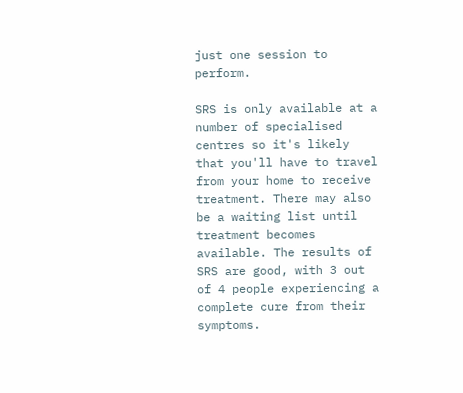just one session to perform.

SRS is only available at a number of specialised centres so it's likely that you'll have to travel from your home to receive treatment. There may also be a waiting list until treatment becomes available. The results of SRS are good, with 3 out of 4 people experiencing a complete cure from their symptoms.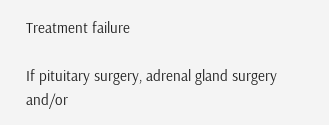Treatment failure

If pituitary surgery, adrenal gland surgery and/or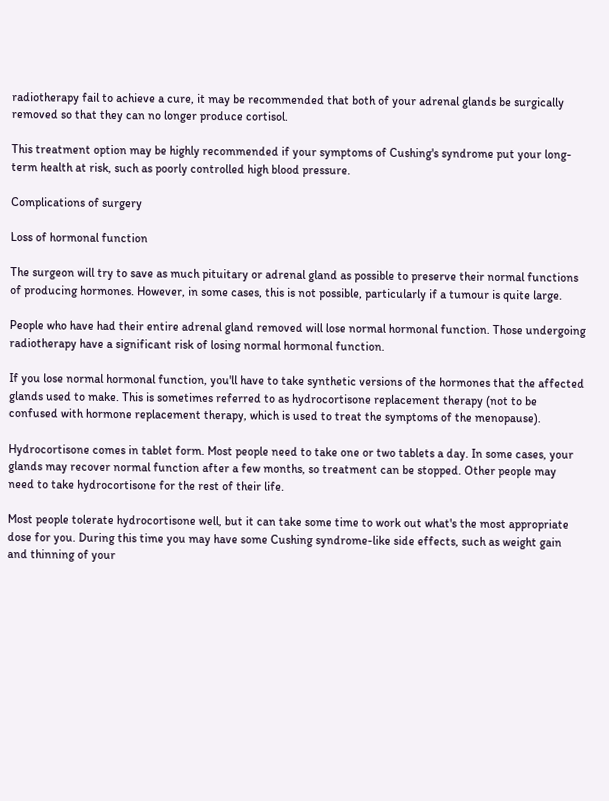radiotherapy fail to achieve a cure, it may be recommended that both of your adrenal glands be surgically removed so that they can no longer produce cortisol.

This treatment option may be highly recommended if your symptoms of Cushing's syndrome put your long-term health at risk, such as poorly controlled high blood pressure.

Complications of surgery

Loss of hormonal function

The surgeon will try to save as much pituitary or adrenal gland as possible to preserve their normal functions of producing hormones. However, in some cases, this is not possible, particularly if a tumour is quite large.

People who have had their entire adrenal gland removed will lose normal hormonal function. Those undergoing radiotherapy have a significant risk of losing normal hormonal function.

If you lose normal hormonal function, you'll have to take synthetic versions of the hormones that the affected glands used to make. This is sometimes referred to as hydrocortisone replacement therapy (not to be confused with hormone replacement therapy, which is used to treat the symptoms of the menopause).

Hydrocortisone comes in tablet form. Most people need to take one or two tablets a day. In some cases, your glands may recover normal function after a few months, so treatment can be stopped. Other people may need to take hydrocortisone for the rest of their life.

Most people tolerate hydrocortisone well, but it can take some time to work out what's the most appropriate dose for you. During this time you may have some Cushing syndrome-like side effects, such as weight gain and thinning of your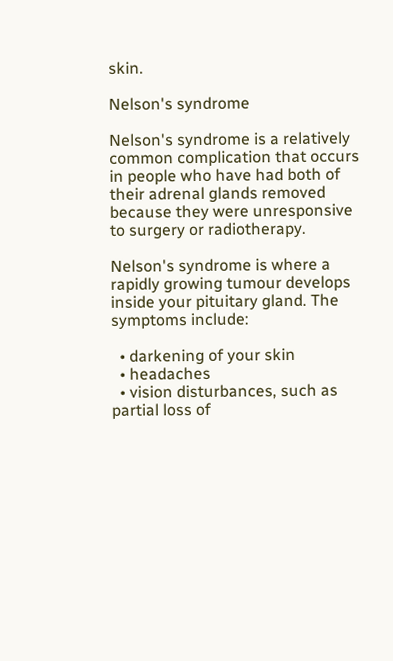skin.

Nelson's syndrome

Nelson's syndrome is a relatively common complication that occurs in people who have had both of their adrenal glands removed because they were unresponsive to surgery or radiotherapy.

Nelson's syndrome is where a rapidly growing tumour develops inside your pituitary gland. The symptoms include:

  • darkening of your skin
  • headaches
  • vision disturbances, such as partial loss of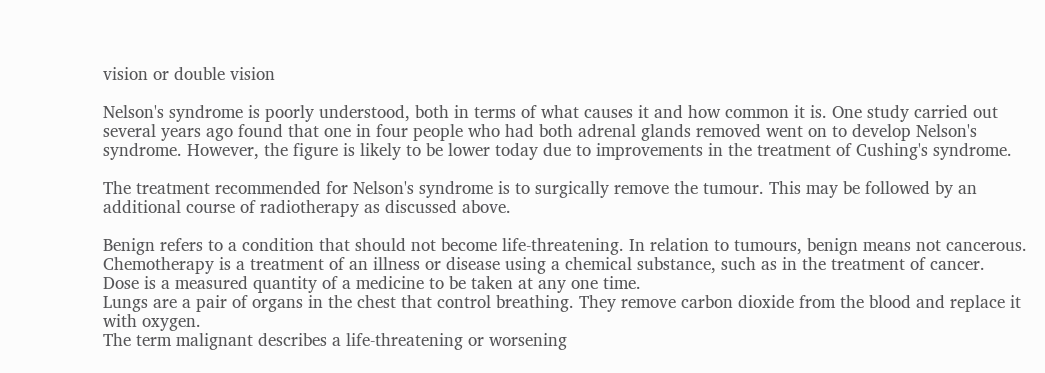vision or double vision

Nelson's syndrome is poorly understood, both in terms of what causes it and how common it is. One study carried out several years ago found that one in four people who had both adrenal glands removed went on to develop Nelson's syndrome. However, the figure is likely to be lower today due to improvements in the treatment of Cushing's syndrome.

The treatment recommended for Nelson's syndrome is to surgically remove the tumour. This may be followed by an additional course of radiotherapy as discussed above.

Benign refers to a condition that should not become life-threatening. In relation to tumours, benign means not cancerous.
Chemotherapy is a treatment of an illness or disease using a chemical substance, such as in the treatment of cancer.
Dose is a measured quantity of a medicine to be taken at any one time.
Lungs are a pair of organs in the chest that control breathing. They remove carbon dioxide from the blood and replace it with oxygen.
The term malignant describes a life-threatening or worsening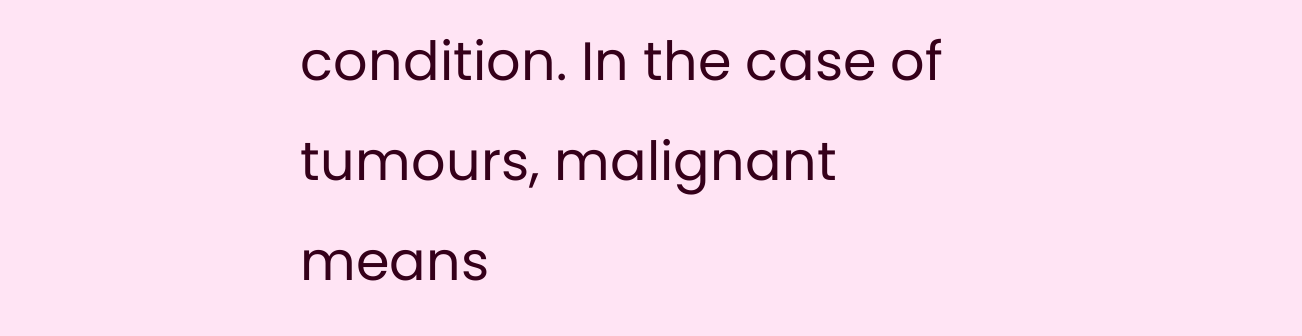condition. In the case of tumours, malignant means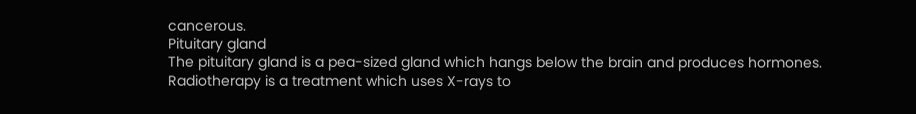cancerous.
Pituitary gland
The pituitary gland is a pea-sized gland which hangs below the brain and produces hormones.
Radiotherapy is a treatment which uses X-rays to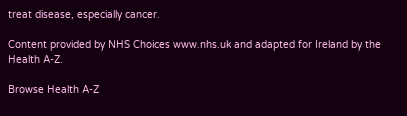treat disease, especially cancer.

Content provided by NHS Choices www.nhs.uk and adapted for Ireland by the Health A-Z.

Browse Health A-Z